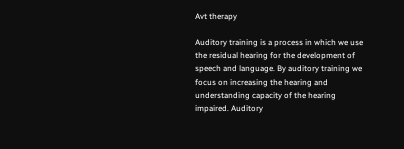Avt therapy

Auditory training is a process in which we use the residual hearing for the development of speech and language. By auditory training we focus on increasing the hearing and understanding capacity of the hearing impaired. Auditory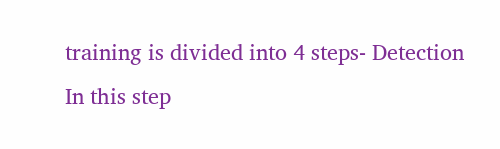training is divided into 4 steps- Detection In this step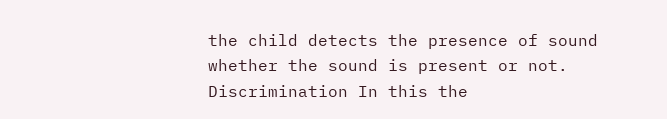the child detects the presence of sound whether the sound is present or not. Discrimination In this the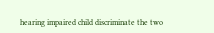hearing impaired child discriminate the two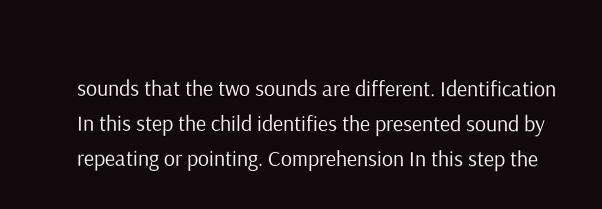sounds that the two sounds are different. Identification In this step the child identifies the presented sound by repeating or pointing. Comprehension In this step the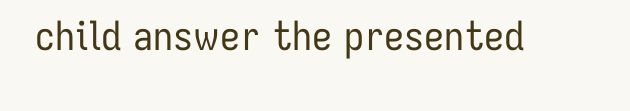child answer the presented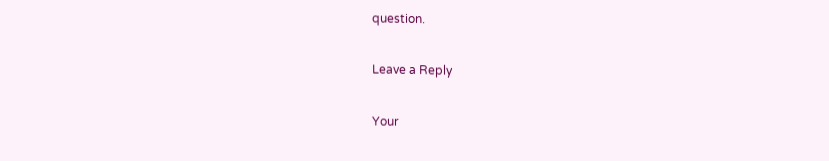question.

Leave a Reply

Your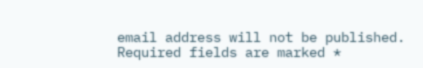email address will not be published. Required fields are marked *